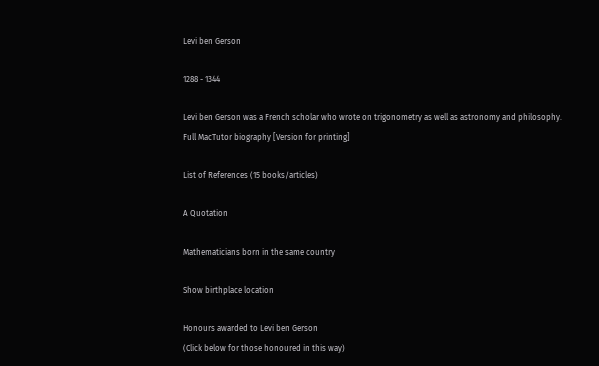Levi ben Gerson

1288 - 1344

Levi ben Gerson was a French scholar who wrote on trigonometry as well as astronomy and philosophy.
Full MacTutor biography [Version for printing]

List of References (15 books/articles)

A Quotation

Mathematicians born in the same country

Show birthplace location

Honours awarded to Levi ben Gerson
(Click below for those honoured in this way)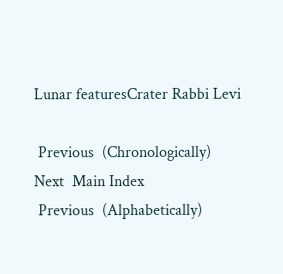Lunar featuresCrater Rabbi Levi

 Previous  (Chronologically)  Next  Main Index
 Previous  (Alphabetically)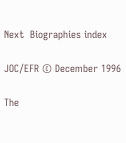Next  Biographies index

JOC/EFR © December 1996

The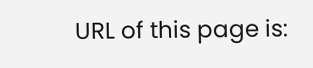URL of this page is: